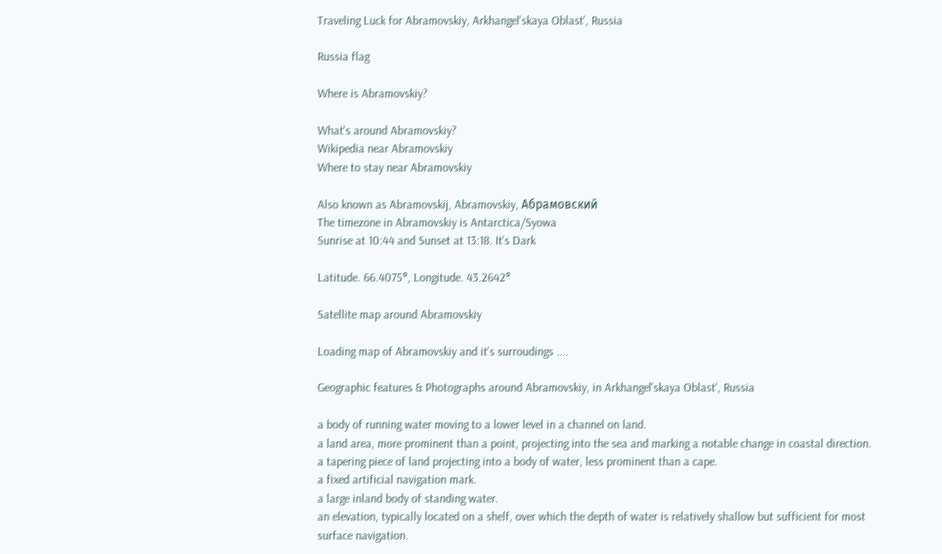Traveling Luck for Abramovskiy, Arkhangel'skaya Oblast', Russia

Russia flag

Where is Abramovskiy?

What's around Abramovskiy?
Wikipedia near Abramovskiy
Where to stay near Abramovskiy

Also known as Abramovskij, Abramovskiy, Абрамовский
The timezone in Abramovskiy is Antarctica/Syowa
Sunrise at 10:44 and Sunset at 13:18. It's Dark

Latitude. 66.4075°, Longitude. 43.2642°

Satellite map around Abramovskiy

Loading map of Abramovskiy and it's surroudings ....

Geographic features & Photographs around Abramovskiy, in Arkhangel'skaya Oblast', Russia

a body of running water moving to a lower level in a channel on land.
a land area, more prominent than a point, projecting into the sea and marking a notable change in coastal direction.
a tapering piece of land projecting into a body of water, less prominent than a cape.
a fixed artificial navigation mark.
a large inland body of standing water.
an elevation, typically located on a shelf, over which the depth of water is relatively shallow but sufficient for most surface navigation.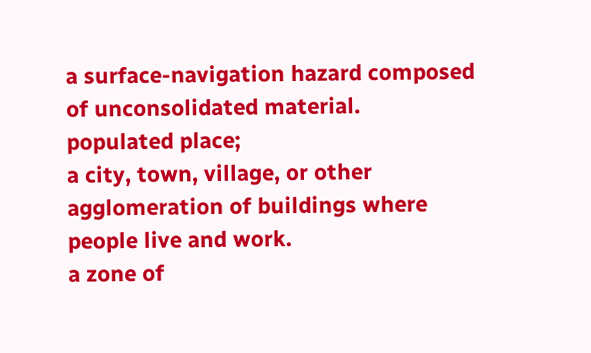a surface-navigation hazard composed of unconsolidated material.
populated place;
a city, town, village, or other agglomeration of buildings where people live and work.
a zone of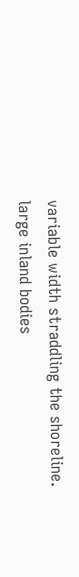variable width straddling the shoreline.
large inland bodies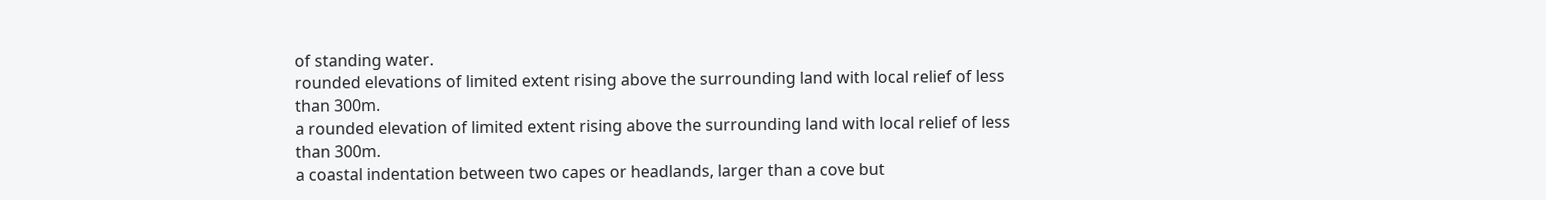of standing water.
rounded elevations of limited extent rising above the surrounding land with local relief of less than 300m.
a rounded elevation of limited extent rising above the surrounding land with local relief of less than 300m.
a coastal indentation between two capes or headlands, larger than a cove but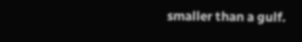smaller than a gulf.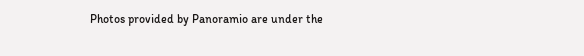Photos provided by Panoramio are under the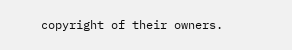copyright of their owners.